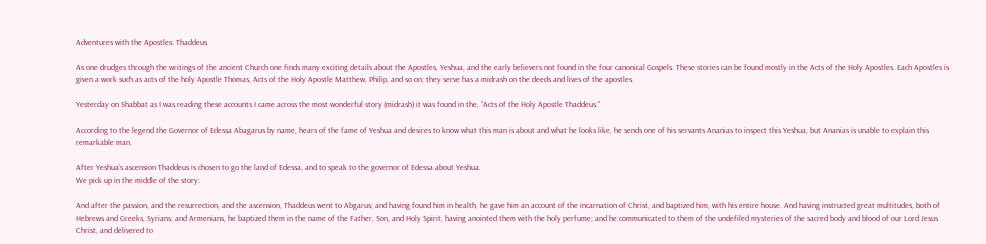Adventures with the Apostles: Thaddeus

As one drudges through the writings of the ancient Church one finds many exciting details about the Apostles, Yeshua, and the early believers not found in the four canonical Gospels. These stories can be found mostly in the Acts of the Holy Apostles. Each Apostles is given a work such as acts of the holy Apostle Thomas, Acts of the Holy Apostle Matthew, Philip, and so on; they serve has a midrash on the deeds and lives of the apostles.

Yesterday on Shabbat as I was reading these accounts I came across the most wonderful story (midrash) it was found in the, “Acts of the Holy Apostle Thaddeus.”

According to the legend the Governor of Edessa Abagarus by name, hears of the fame of Yeshua and desires to know what this man is about and what he looks like, he sends one of his servants Ananias to inspect this Yeshua, but Ananias is unable to explain this remarkable man.

After Yeshua’s ascension Thaddeus is chosen to go the land of Edessa, and to speak to the governor of Edessa about Yeshua.
We pick up in the middle of the story:

And after the passion, and the resurrection, and the ascension, Thaddeus went to Abgarus; and having found him in health, he gave him an account of the incarnation of Christ, and baptized him, with his entire house. And having instructed great multitudes, both of Hebrews and Greeks, Syrians, and Armenians, he baptized them in the name of the Father, Son, and Holy Spirit, having anointed them with the holy perfume; and he communicated to them of the undefiled mysteries of the sacred body and blood of our Lord Jesus Christ, and delivered to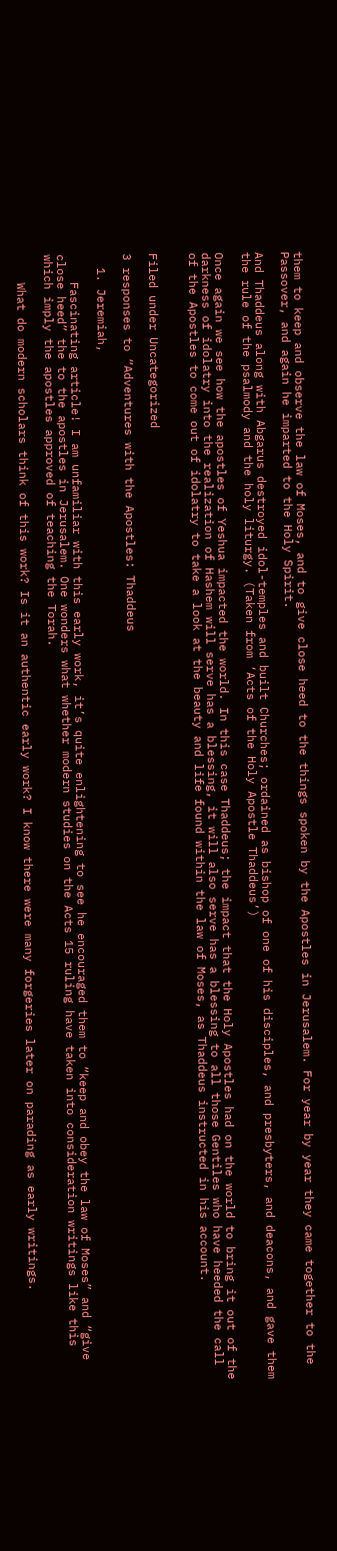them to keep and observe the law of Moses, and to give close heed to the things spoken by the Apostles in Jerusalem. For year by year they came together to the Passover, and again he imparted to the Holy Spirit.

And Thaddeus along with Abgarus destroyed idol-temples and built Churches; ordained as bishop of one of his disciples, and presbyters, and deacons, and gave them the rule of the psalmody and the holy liturgy. (Taken from ‘Acts of the Holy Apostle Thaddeus’)

Once again we see how the apostles of Yeshua impacted the world. In this case Thaddeus; the impact that the Holy Apostles had on the world to bring it out of the darkness of idolatry into the realization of Hashem will serve has a blessing, it will also serve has a blessing to all those Gentiles who have heeded the call of the Apostles to come out of idolatry to take a look at the beauty and life found within the law of Moses, as Thaddeus instructed in his account.


Filed under Uncategorized

3 responses to “Adventures with the Apostles: Thaddeus

  1. Jeremiah,

    Fascinating article! I am unfamiliar with this early work, it’s quite enlightening to see he encouraged them to “keep and obey the law of Moses” and “give close heed” the to the apostles in Jerusalem. One wonders what whether modern studies on the Acts 15 ruling have taken into consideration writings like this which imply the apostles approved of teaching the Torah.

    What do modern scholars think of this work? Is it an authentic early work? I know there were many forgeries later on parading as early writings.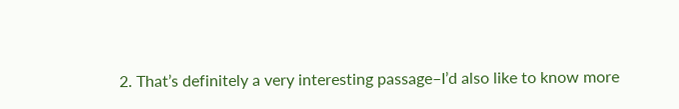2. That’s definitely a very interesting passage–I’d also like to know more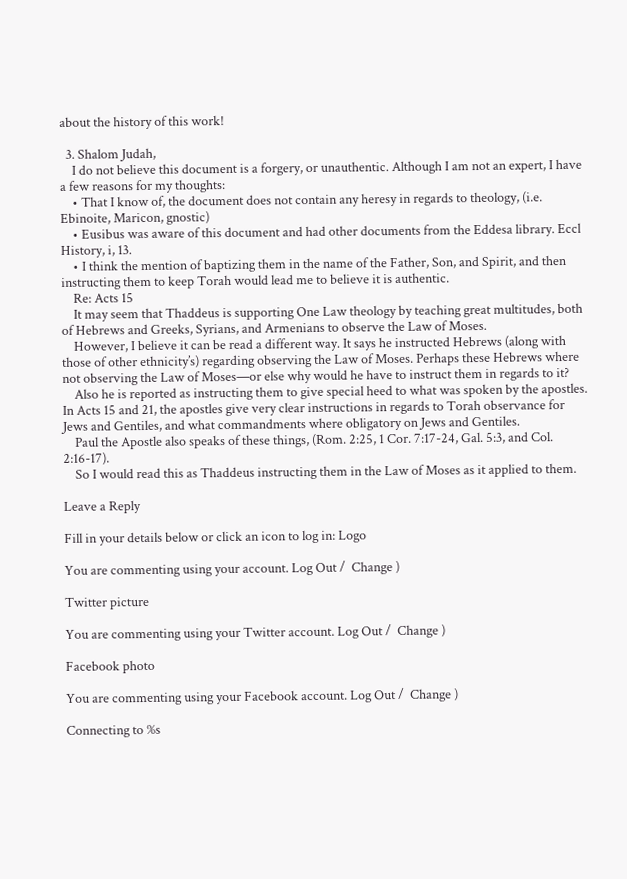about the history of this work!

  3. Shalom Judah,
    I do not believe this document is a forgery, or unauthentic. Although I am not an expert, I have a few reasons for my thoughts:
    • That I know of, the document does not contain any heresy in regards to theology, (i.e. Ebinoite, Maricon, gnostic)
    • Eusibus was aware of this document and had other documents from the Eddesa library. Eccl History, i, 13.
    • I think the mention of baptizing them in the name of the Father, Son, and Spirit, and then instructing them to keep Torah would lead me to believe it is authentic.
    Re: Acts 15
    It may seem that Thaddeus is supporting One Law theology by teaching great multitudes, both of Hebrews and Greeks, Syrians, and Armenians to observe the Law of Moses.
    However, I believe it can be read a different way. It says he instructed Hebrews (along with those of other ethnicity’s) regarding observing the Law of Moses. Perhaps these Hebrews where not observing the Law of Moses—or else why would he have to instruct them in regards to it?
    Also he is reported as instructing them to give special heed to what was spoken by the apostles. In Acts 15 and 21, the apostles give very clear instructions in regards to Torah observance for Jews and Gentiles, and what commandments where obligatory on Jews and Gentiles.
    Paul the Apostle also speaks of these things, (Rom. 2:25, 1 Cor. 7:17-24, Gal. 5:3, and Col. 2:16-17).
    So I would read this as Thaddeus instructing them in the Law of Moses as it applied to them.

Leave a Reply

Fill in your details below or click an icon to log in: Logo

You are commenting using your account. Log Out /  Change )

Twitter picture

You are commenting using your Twitter account. Log Out /  Change )

Facebook photo

You are commenting using your Facebook account. Log Out /  Change )

Connecting to %s